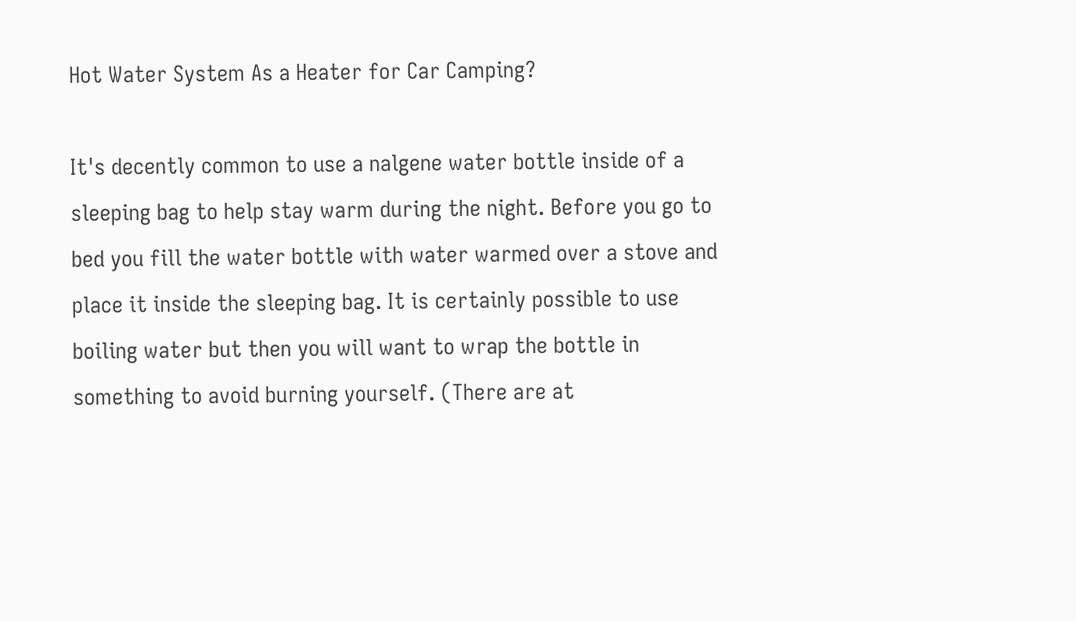Hot Water System As a Heater for Car Camping?

It's decently common to use a nalgene water bottle inside of a sleeping bag to help stay warm during the night. Before you go to bed you fill the water bottle with water warmed over a stove and place it inside the sleeping bag. It is certainly possible to use boiling water but then you will want to wrap the bottle in something to avoid burning yourself. (There are at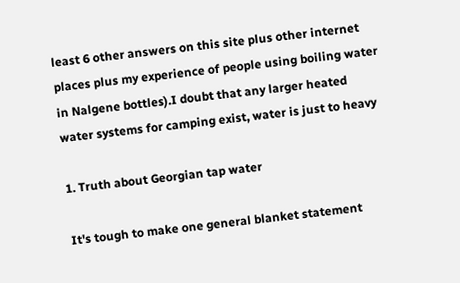least 6 other answers on this site plus other internet places plus my experience of people using boiling water in Nalgene bottles).I doubt that any larger heated water systems for camping exist, water is just to heavy

1. Truth about Georgian tap water

It's tough to make one general blanket statement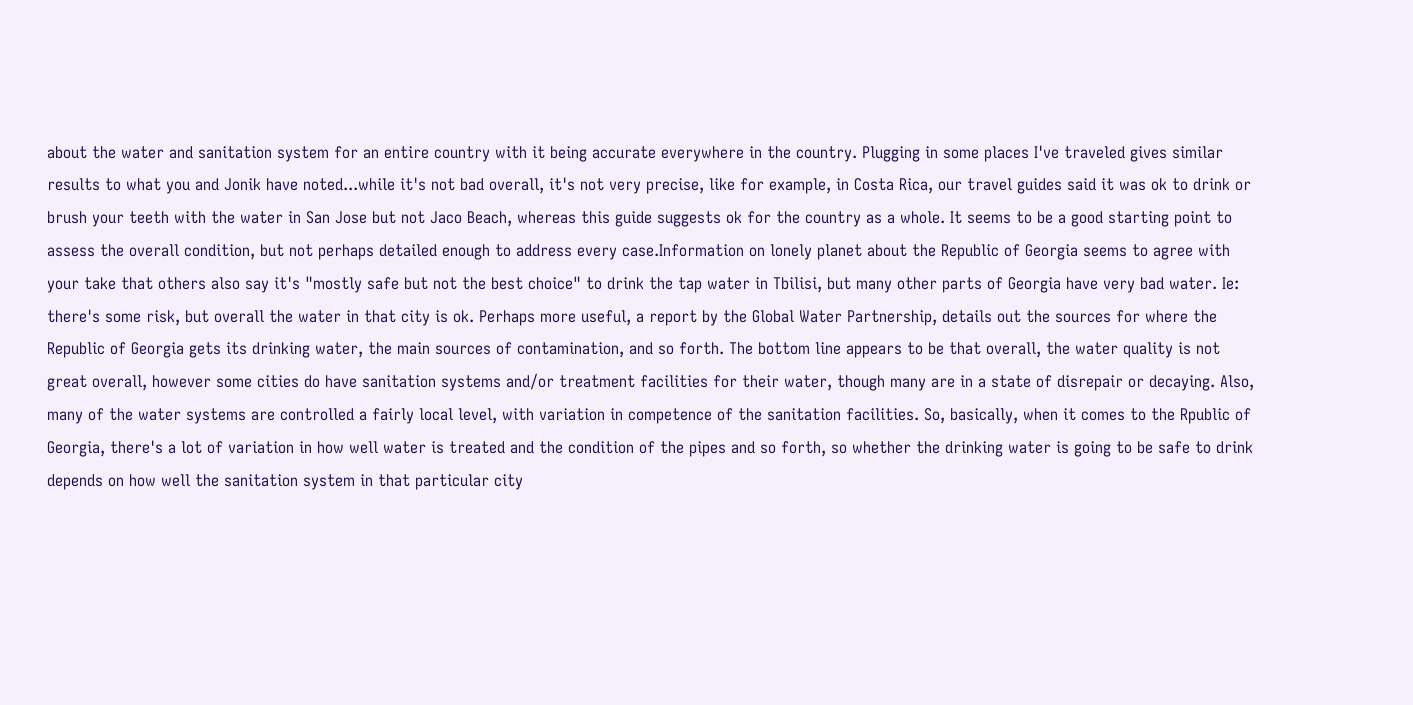about the water and sanitation system for an entire country with it being accurate everywhere in the country. Plugging in some places I've traveled gives similar results to what you and Jonik have noted...while it's not bad overall, it's not very precise, like for example, in Costa Rica, our travel guides said it was ok to drink or brush your teeth with the water in San Jose but not Jaco Beach, whereas this guide suggests ok for the country as a whole. It seems to be a good starting point to assess the overall condition, but not perhaps detailed enough to address every case.Information on lonely planet about the Republic of Georgia seems to agree with your take that others also say it's "mostly safe but not the best choice" to drink the tap water in Tbilisi, but many other parts of Georgia have very bad water. Ie: there's some risk, but overall the water in that city is ok. Perhaps more useful, a report by the Global Water Partnership, details out the sources for where the Republic of Georgia gets its drinking water, the main sources of contamination, and so forth. The bottom line appears to be that overall, the water quality is not great overall, however some cities do have sanitation systems and/or treatment facilities for their water, though many are in a state of disrepair or decaying. Also, many of the water systems are controlled a fairly local level, with variation in competence of the sanitation facilities. So, basically, when it comes to the Rpublic of Georgia, there's a lot of variation in how well water is treated and the condition of the pipes and so forth, so whether the drinking water is going to be safe to drink depends on how well the sanitation system in that particular city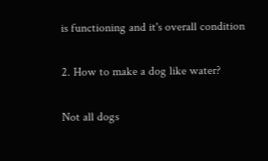is functioning and it's overall condition

2. How to make a dog like water?

Not all dogs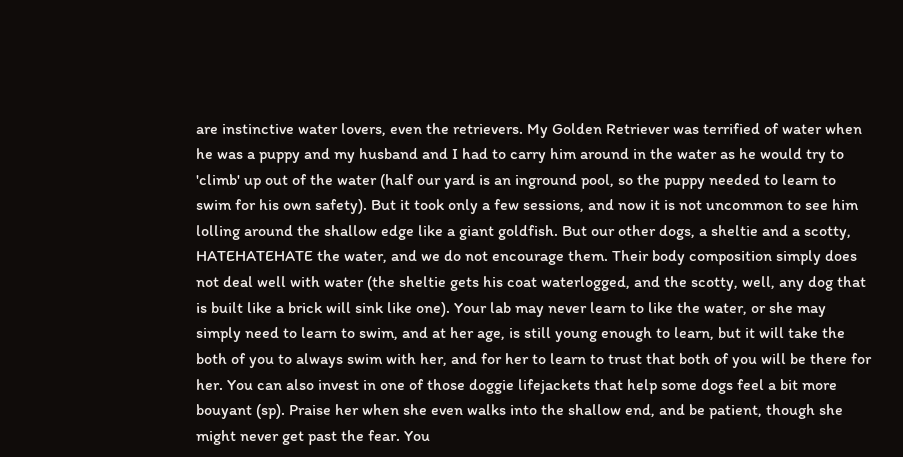are instinctive water lovers, even the retrievers. My Golden Retriever was terrified of water when he was a puppy and my husband and I had to carry him around in the water as he would try to 'climb' up out of the water (half our yard is an inground pool, so the puppy needed to learn to swim for his own safety). But it took only a few sessions, and now it is not uncommon to see him lolling around the shallow edge like a giant goldfish. But our other dogs, a sheltie and a scotty, HATEHATEHATE the water, and we do not encourage them. Their body composition simply does not deal well with water (the sheltie gets his coat waterlogged, and the scotty, well, any dog that is built like a brick will sink like one). Your lab may never learn to like the water, or she may simply need to learn to swim, and at her age, is still young enough to learn, but it will take the both of you to always swim with her, and for her to learn to trust that both of you will be there for her. You can also invest in one of those doggie lifejackets that help some dogs feel a bit more bouyant (sp). Praise her when she even walks into the shallow end, and be patient, though she might never get past the fear. You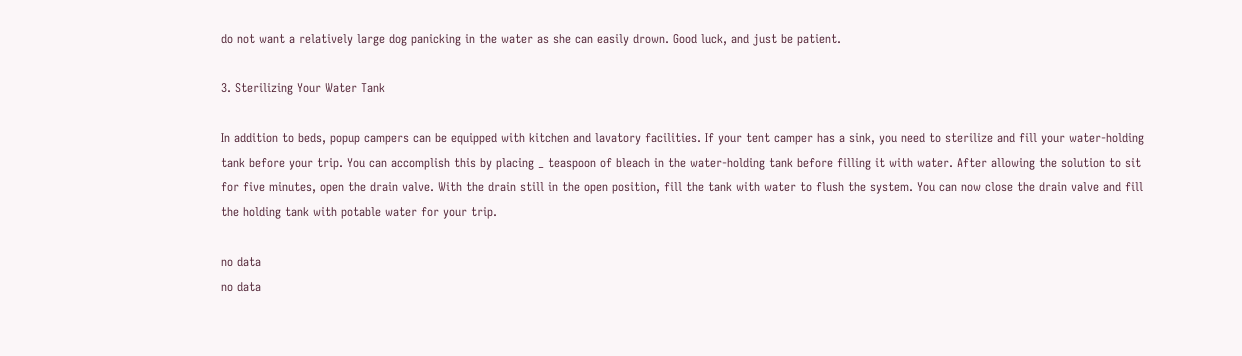do not want a relatively large dog panicking in the water as she can easily drown. Good luck, and just be patient.

3. Sterilizing Your Water Tank

In addition to beds, popup campers can be equipped with kitchen and lavatory facilities. If your tent camper has a sink, you need to sterilize and fill your water-holding tank before your trip. You can accomplish this by placing _ teaspoon of bleach in the water-holding tank before filling it with water. After allowing the solution to sit for five minutes, open the drain valve. With the drain still in the open position, fill the tank with water to flush the system. You can now close the drain valve and fill the holding tank with potable water for your trip.

no data
no data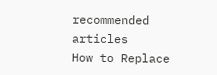recommended articles
How to Replace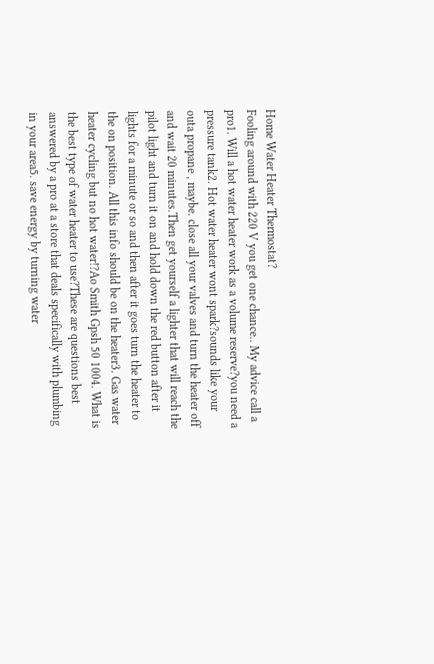Home Water Heater Thermostat?
Fooling around with 220 V you get one chance.. My advice call a pro1. Will a hot water heater work as a volume reserve?you need a pressure tank2. Hot water heater wont spark?sounds like your outa propane , maybe. close all your valves and turn the heater off and wait 20 minutes.Then get yourself a lighter that will reach the pilot light and turn it on and hold down the red button after it lights for a minute or so and then after it goes turn the heater to the on position. All this info should be on the heater3. Gas water heater cycling but no hot water!?Ao Smith Gpsh 50 1004. What is the best type of water heater to use?These are questions best answered by a pro at a store that deals specifically with plumbing in your area5. save energy by turning water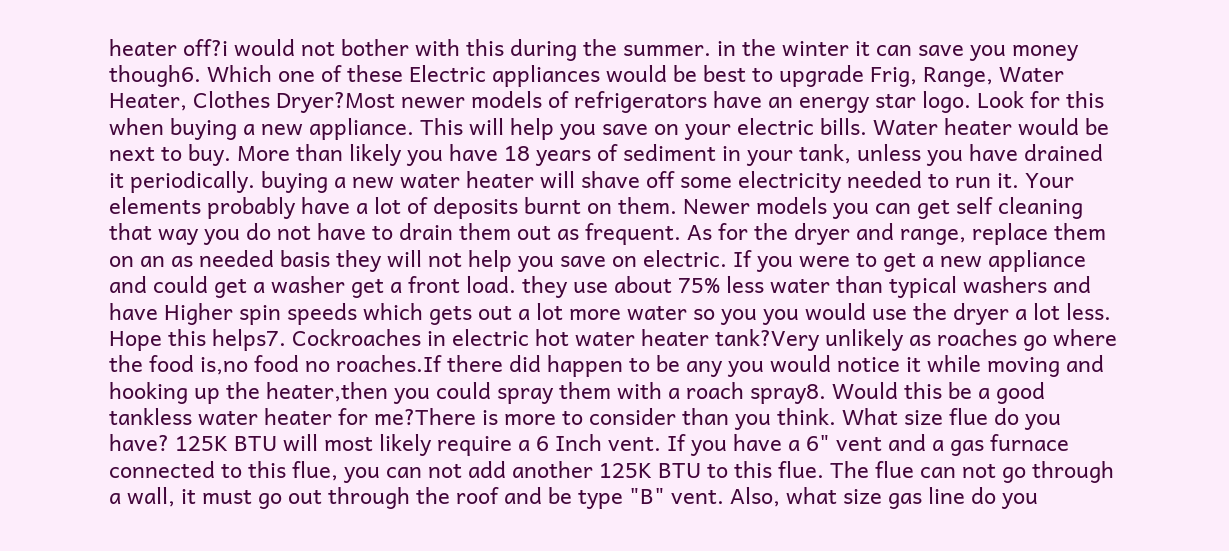heater off?i would not bother with this during the summer. in the winter it can save you money though6. Which one of these Electric appliances would be best to upgrade Frig, Range, Water Heater, Clothes Dryer?Most newer models of refrigerators have an energy star logo. Look for this when buying a new appliance. This will help you save on your electric bills. Water heater would be next to buy. More than likely you have 18 years of sediment in your tank, unless you have drained it periodically. buying a new water heater will shave off some electricity needed to run it. Your elements probably have a lot of deposits burnt on them. Newer models you can get self cleaning that way you do not have to drain them out as frequent. As for the dryer and range, replace them on an as needed basis they will not help you save on electric. If you were to get a new appliance and could get a washer get a front load. they use about 75% less water than typical washers and have Higher spin speeds which gets out a lot more water so you you would use the dryer a lot less. Hope this helps7. Cockroaches in electric hot water heater tank?Very unlikely as roaches go where the food is,no food no roaches.If there did happen to be any you would notice it while moving and hooking up the heater,then you could spray them with a roach spray8. Would this be a good tankless water heater for me?There is more to consider than you think. What size flue do you have? 125K BTU will most likely require a 6 Inch vent. If you have a 6" vent and a gas furnace connected to this flue, you can not add another 125K BTU to this flue. The flue can not go through a wall, it must go out through the roof and be type "B" vent. Also, what size gas line do you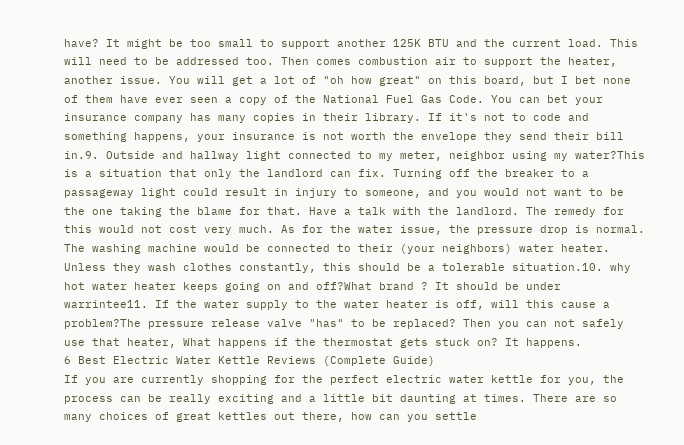have? It might be too small to support another 125K BTU and the current load. This will need to be addressed too. Then comes combustion air to support the heater, another issue. You will get a lot of "oh how great" on this board, but I bet none of them have ever seen a copy of the National Fuel Gas Code. You can bet your insurance company has many copies in their library. If it's not to code and something happens, your insurance is not worth the envelope they send their bill in.9. Outside and hallway light connected to my meter, neighbor using my water?This is a situation that only the landlord can fix. Turning off the breaker to a passageway light could result in injury to someone, and you would not want to be the one taking the blame for that. Have a talk with the landlord. The remedy for this would not cost very much. As for the water issue, the pressure drop is normal. The washing machine would be connected to their (your neighbors) water heater. Unless they wash clothes constantly, this should be a tolerable situation.10. why hot water heater keeps going on and off?What brand ? It should be under warrintee11. If the water supply to the water heater is off, will this cause a problem?The pressure release valve "has" to be replaced? Then you can not safely use that heater, What happens if the thermostat gets stuck on? It happens.
6 Best Electric Water Kettle Reviews (Complete Guide)
If you are currently shopping for the perfect electric water kettle for you, the process can be really exciting and a little bit daunting at times. There are so many choices of great kettles out there, how can you settle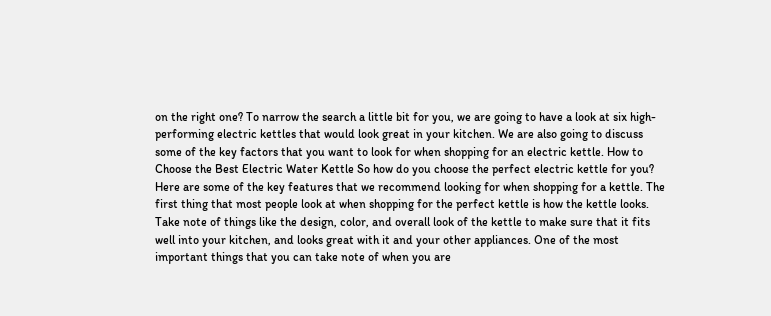on the right one? To narrow the search a little bit for you, we are going to have a look at six high-performing electric kettles that would look great in your kitchen. We are also going to discuss some of the key factors that you want to look for when shopping for an electric kettle. How to Choose the Best Electric Water Kettle So how do you choose the perfect electric kettle for you? Here are some of the key features that we recommend looking for when shopping for a kettle. The first thing that most people look at when shopping for the perfect kettle is how the kettle looks. Take note of things like the design, color, and overall look of the kettle to make sure that it fits well into your kitchen, and looks great with it and your other appliances. One of the most important things that you can take note of when you are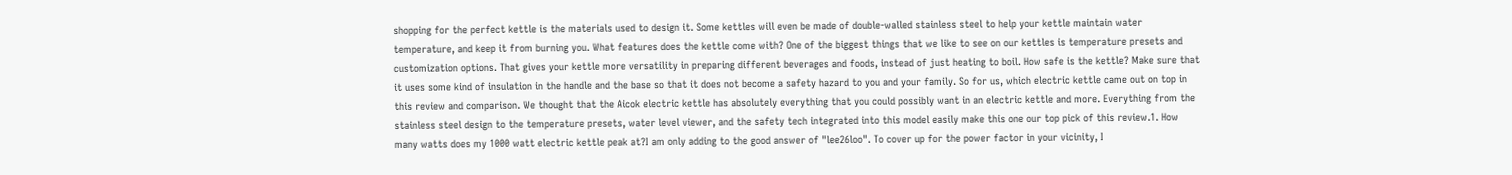shopping for the perfect kettle is the materials used to design it. Some kettles will even be made of double-walled stainless steel to help your kettle maintain water temperature, and keep it from burning you. What features does the kettle come with? One of the biggest things that we like to see on our kettles is temperature presets and customization options. That gives your kettle more versatility in preparing different beverages and foods, instead of just heating to boil. How safe is the kettle? Make sure that it uses some kind of insulation in the handle and the base so that it does not become a safety hazard to you and your family. So for us, which electric kettle came out on top in this review and comparison. We thought that the Aicok electric kettle has absolutely everything that you could possibly want in an electric kettle and more. Everything from the stainless steel design to the temperature presets, water level viewer, and the safety tech integrated into this model easily make this one our top pick of this review.1. How many watts does my 1000 watt electric kettle peak at?I am only adding to the good answer of "lee26loo". To cover up for the power factor in your vicinity, I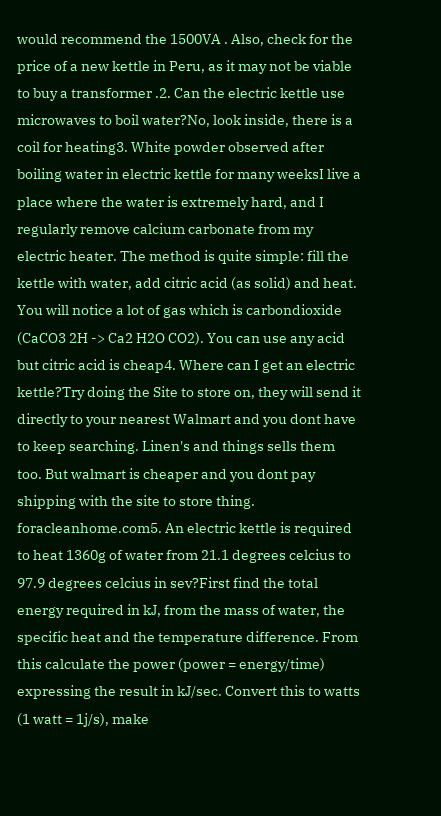would recommend the 1500VA . Also, check for the price of a new kettle in Peru, as it may not be viable to buy a transformer .2. Can the electric kettle use microwaves to boil water?No, look inside, there is a coil for heating3. White powder observed after boiling water in electric kettle for many weeksI live a place where the water is extremely hard, and I regularly remove calcium carbonate from my electric heater. The method is quite simple: fill the kettle with water, add citric acid (as solid) and heat. You will notice a lot of gas which is carbondioxide (CaCO3 2H -> Ca2 H2O CO2). You can use any acid but citric acid is cheap4. Where can I get an electric kettle?Try doing the Site to store on, they will send it directly to your nearest Walmart and you dont have to keep searching. Linen's and things sells them too. But walmart is cheaper and you dont pay shipping with the site to store thing. foracleanhome.com5. An electric kettle is required to heat 1360g of water from 21.1 degrees celcius to 97.9 degrees celcius in sev?First find the total energy required in kJ, from the mass of water, the specific heat and the temperature difference. From this calculate the power (power = energy/time) expressing the result in kJ/sec. Convert this to watts (1 watt = 1j/s), make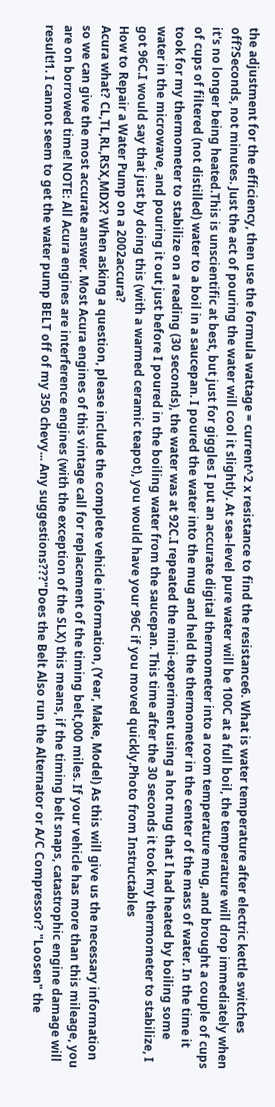the adjustment for the efficiency, then use the formula wattage = current^2 x resistance to find the resistance6. What is water temperature after electric kettle switches off?Seconds, not minutes. Just the act of pouring the water will cool it slightly. At sea-level pure water will be 100C at a full boil, the temperature will drop immediately when it's no longer being heated.This is unscientific at best, but just for giggles I put an accurate digital thermometer into a room temperature mug, and brought a couple of cups of cups of filtered (not distilled) water to a boil in a saucepan. I poured the water into the mug and held the thermometer in the center of the mass of water. In the time it took for my thermometer to stabilize on a reading (30 seconds), the water was at 92C.I repeated the mini-experiment using a hot mug that I had heated by boiling some water in the microwave, and pouring it out just before I poured in the boiling water from the saucepan. This time after the 30 seconds it took my thermometer to stabilize, I got 96C.I would say that just by doing this (with a warmed ceramic teapot), you would have your 96C if you moved quickly.Photo from Instructables
How to Repair a Water Pump on a 2002accura?
Acura what? CL,TL,RL,RSX,MDX? When asking a question, please include the complete vehicle information, (Year, Make, Model) As this will give us the necessary information so we can give the most accurate answer. Most Acura engines of this vintage call for replacement of the timing belt,000 miles. If your vehicle has more than this mileage, you are on borrowed time! NOTE: All Acura engines are interference engines (with the exception of the SLX) this means, if the timing belt snaps, catastrophic engine damage will result!1. I cannot seem to get the water pump BELT off of my 350 chevy... Any suggestions???"Does the Belt Also run the Alternator or A/C Compressor? "Loosen" the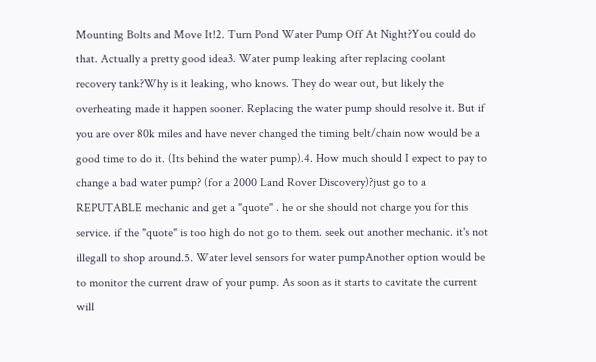Mounting Bolts and Move It!2. Turn Pond Water Pump Off At Night?You could do that. Actually a pretty good idea3. Water pump leaking after replacing coolant recovery tank?Why is it leaking, who knows. They do wear out, but likely the overheating made it happen sooner. Replacing the water pump should resolve it. But if you are over 80k miles and have never changed the timing belt/chain now would be a good time to do it. (Its behind the water pump).4. How much should I expect to pay to change a bad water pump? (for a 2000 Land Rover Discovery)?just go to a REPUTABLE mechanic and get a "quote" . he or she should not charge you for this service. if the "quote" is too high do not go to them. seek out another mechanic. it's not illegall to shop around.5. Water level sensors for water pumpAnother option would be to monitor the current draw of your pump. As soon as it starts to cavitate the current will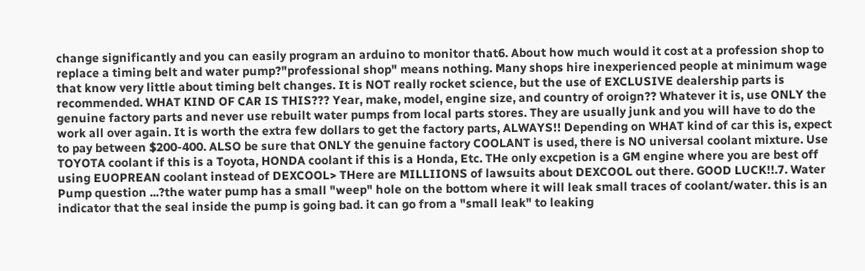change significantly and you can easily program an arduino to monitor that6. About how much would it cost at a profession shop to replace a timing belt and water pump?"professional shop" means nothing. Many shops hire inexperienced people at minimum wage that know very little about timing belt changes. It is NOT really rocket science, but the use of EXCLUSIVE dealership parts is recommended. WHAT KIND OF CAR IS THIS??? Year, make, model, engine size, and country of oroign?? Whatever it is, use ONLY the genuine factory parts and never use rebuilt water pumps from local parts stores. They are usually junk and you will have to do the work all over again. It is worth the extra few dollars to get the factory parts, ALWAYS!! Depending on WHAT kind of car this is, expect to pay between $200-400. ALSO be sure that ONLY the genuine factory COOLANT is used, there is NO universal coolant mixture. Use TOYOTA coolant if this is a Toyota, HONDA coolant if this is a Honda, Etc. THe only excpetion is a GM engine where you are best off using EUOPREAN coolant instead of DEXCOOL> THere are MILLIIONS of lawsuits about DEXCOOL out there. GOOD LUCK!!.7. Water Pump question ...?the water pump has a small "weep" hole on the bottom where it will leak small traces of coolant/water. this is an indicator that the seal inside the pump is going bad. it can go from a "small leak" to leaking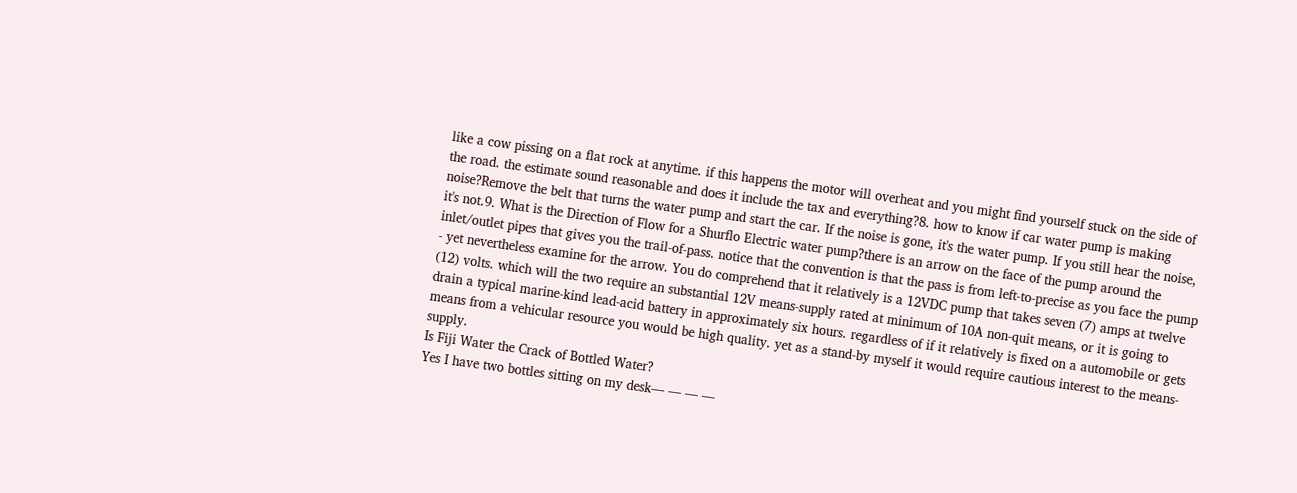like a cow pissing on a flat rock at anytime. if this happens the motor will overheat and you might find yourself stuck on the side of the road. the estimate sound reasonable and does it include the tax and everything?8. how to know if car water pump is making noise?Remove the belt that turns the water pump and start the car. If the noise is gone, it's the water pump. If you still hear the noise, it's not.9. What is the Direction of Flow for a Shurflo Electric water pump?there is an arrow on the face of the pump around the inlet/outlet pipes that gives you the trail-of-pass. notice that the convention is that the pass is from left-to-precise as you face the pump - yet nevertheless examine for the arrow. You do comprehend that it relatively is a 12VDC pump that takes seven (7) amps at twelve (12) volts. which will the two require an substantial 12V means-supply rated at minimum of 10A non-quit means, or it is going to drain a typical marine-kind lead-acid battery in approximately six hours. regardless of if it relatively is fixed on a automobile or gets means from a vehicular resource you would be high quality. yet as a stand-by myself it would require cautious interest to the means-supply.
Is Fiji Water the Crack of Bottled Water?
Yes I have two bottles sitting on my desk— — — —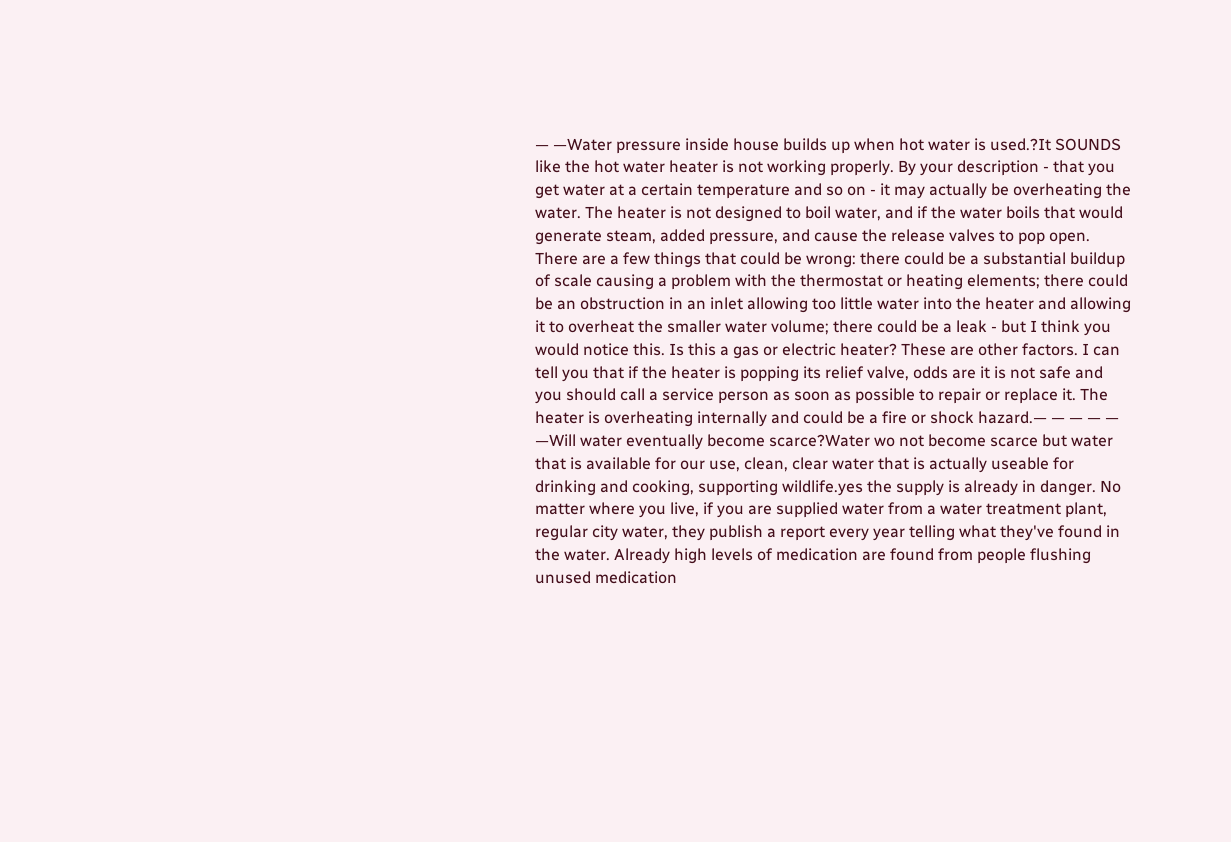— —Water pressure inside house builds up when hot water is used.?It SOUNDS like the hot water heater is not working properly. By your description - that you get water at a certain temperature and so on - it may actually be overheating the water. The heater is not designed to boil water, and if the water boils that would generate steam, added pressure, and cause the release valves to pop open. There are a few things that could be wrong: there could be a substantial buildup of scale causing a problem with the thermostat or heating elements; there could be an obstruction in an inlet allowing too little water into the heater and allowing it to overheat the smaller water volume; there could be a leak - but I think you would notice this. Is this a gas or electric heater? These are other factors. I can tell you that if the heater is popping its relief valve, odds are it is not safe and you should call a service person as soon as possible to repair or replace it. The heater is overheating internally and could be a fire or shock hazard.— — — — — —Will water eventually become scarce?Water wo not become scarce but water that is available for our use, clean, clear water that is actually useable for drinking and cooking, supporting wildlife.yes the supply is already in danger. No matter where you live, if you are supplied water from a water treatment plant, regular city water, they publish a report every year telling what they've found in the water. Already high levels of medication are found from people flushing unused medication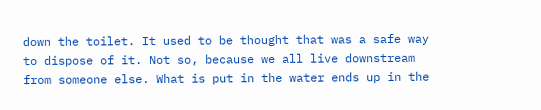down the toilet. It used to be thought that was a safe way to dispose of it. Not so, because we all live downstream from someone else. What is put in the water ends up in the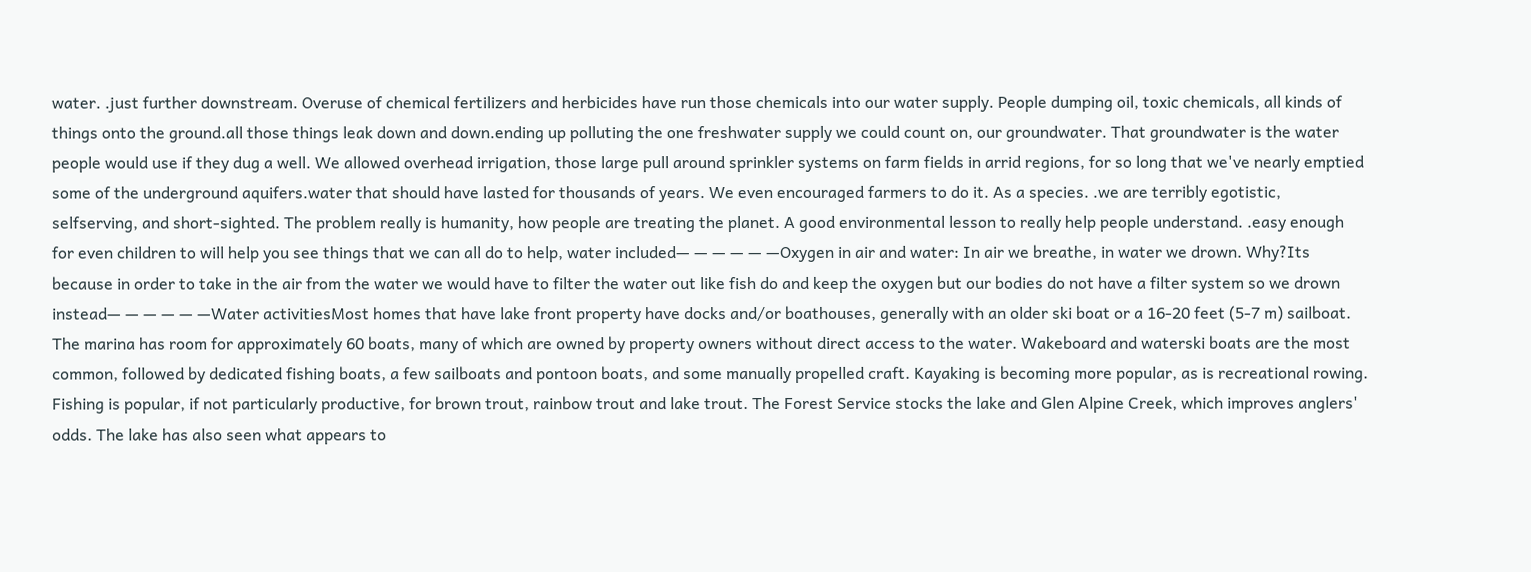water. .just further downstream. Overuse of chemical fertilizers and herbicides have run those chemicals into our water supply. People dumping oil, toxic chemicals, all kinds of things onto the ground.all those things leak down and down.ending up polluting the one freshwater supply we could count on, our groundwater. That groundwater is the water people would use if they dug a well. We allowed overhead irrigation, those large pull around sprinkler systems on farm fields in arrid regions, for so long that we've nearly emptied some of the underground aquifers.water that should have lasted for thousands of years. We even encouraged farmers to do it. As a species. .we are terribly egotistic, selfserving, and short-sighted. The problem really is humanity, how people are treating the planet. A good environmental lesson to really help people understand. .easy enough for even children to will help you see things that we can all do to help, water included— — — — — —Oxygen in air and water: In air we breathe, in water we drown. Why?Its because in order to take in the air from the water we would have to filter the water out like fish do and keep the oxygen but our bodies do not have a filter system so we drown instead— — — — — —Water activitiesMost homes that have lake front property have docks and/or boathouses, generally with an older ski boat or a 16-20 feet (5-7 m) sailboat. The marina has room for approximately 60 boats, many of which are owned by property owners without direct access to the water. Wakeboard and waterski boats are the most common, followed by dedicated fishing boats, a few sailboats and pontoon boats, and some manually propelled craft. Kayaking is becoming more popular, as is recreational rowing. Fishing is popular, if not particularly productive, for brown trout, rainbow trout and lake trout. The Forest Service stocks the lake and Glen Alpine Creek, which improves anglers' odds. The lake has also seen what appears to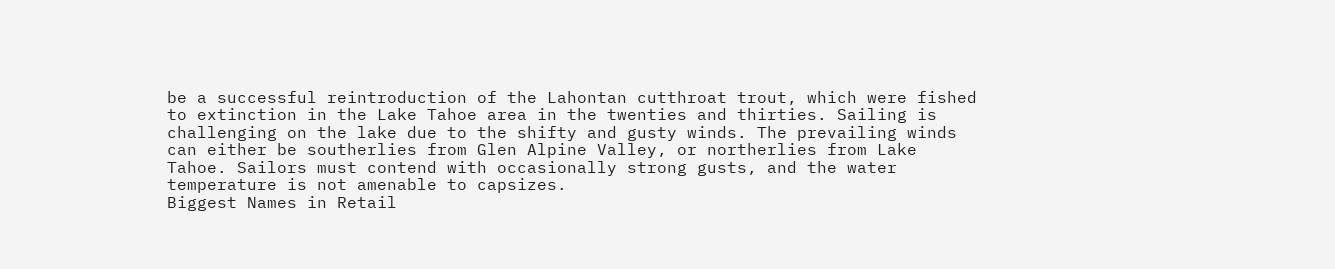be a successful reintroduction of the Lahontan cutthroat trout, which were fished to extinction in the Lake Tahoe area in the twenties and thirties. Sailing is challenging on the lake due to the shifty and gusty winds. The prevailing winds can either be southerlies from Glen Alpine Valley, or northerlies from Lake Tahoe. Sailors must contend with occasionally strong gusts, and the water temperature is not amenable to capsizes.
Biggest Names in Retail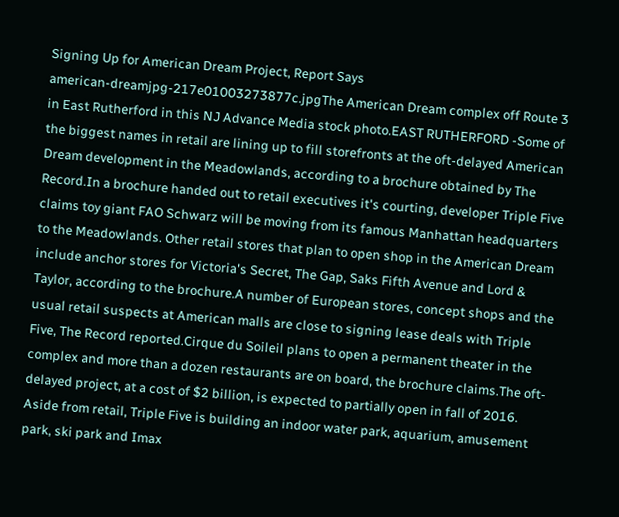Signing Up for American Dream Project, Report Says
american-dreamjpg-217e01003273877c.jpgThe American Dream complex off Route 3 in East Rutherford in this NJ Advance Media stock photo.EAST RUTHERFORD -Some of the biggest names in retail are lining up to fill storefronts at the oft-delayed American Dream development in the Meadowlands, according to a brochure obtained by The Record.In a brochure handed out to retail executives it's courting, developer Triple Five claims toy giant FAO Schwarz will be moving from its famous Manhattan headquarters to the Meadowlands. Other retail stores that plan to open shop in the American Dream include anchor stores for Victoria's Secret, The Gap, Saks Fifth Avenue and Lord & Taylor, according to the brochure.A number of European stores, concept shops and the usual retail suspects at American malls are close to signing lease deals with Triple Five, The Record reported.Cirque du Soileil plans to open a permanent theater in the complex and more than a dozen restaurants are on board, the brochure claims.The oft-delayed project, at a cost of $2 billion, is expected to partially open in fall of 2016. Aside from retail, Triple Five is building an indoor water park, aquarium, amusement park, ski park and Imax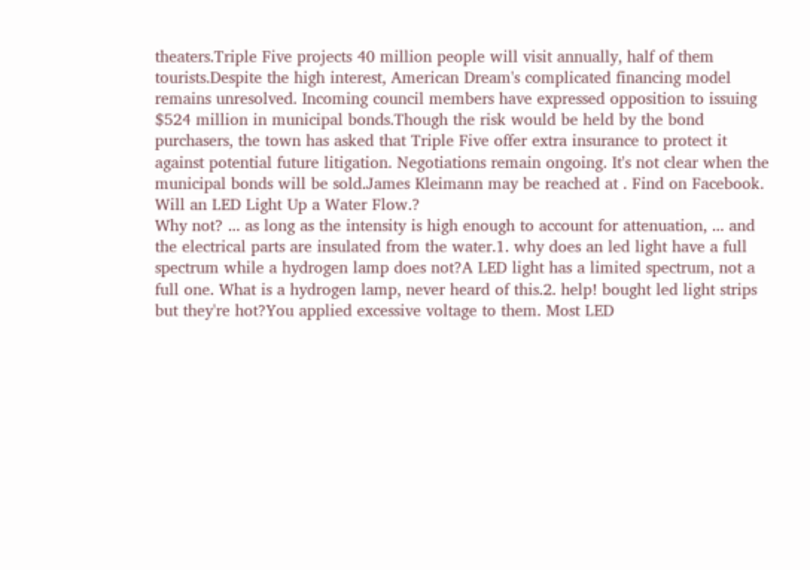theaters.Triple Five projects 40 million people will visit annually, half of them tourists.Despite the high interest, American Dream's complicated financing model remains unresolved. Incoming council members have expressed opposition to issuing $524 million in municipal bonds.Though the risk would be held by the bond purchasers, the town has asked that Triple Five offer extra insurance to protect it against potential future litigation. Negotiations remain ongoing. It's not clear when the municipal bonds will be sold.James Kleimann may be reached at . Find on Facebook.
Will an LED Light Up a Water Flow.?
Why not? ... as long as the intensity is high enough to account for attenuation, ... and the electrical parts are insulated from the water.1. why does an led light have a full spectrum while a hydrogen lamp does not?A LED light has a limited spectrum, not a full one. What is a hydrogen lamp, never heard of this.2. help! bought led light strips but they're hot?You applied excessive voltage to them. Most LED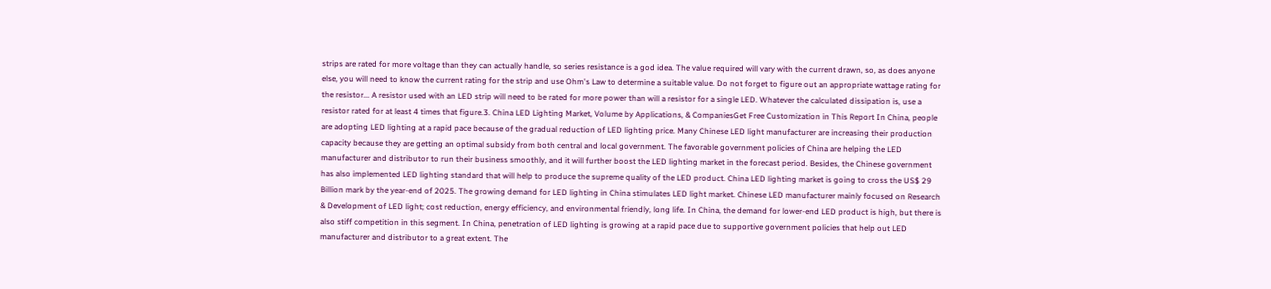strips are rated for more voltage than they can actually handle, so series resistance is a god idea. The value required will vary with the current drawn, so, as does anyone else, you will need to know the current rating for the strip and use Ohm's Law to determine a suitable value. Do not forget to figure out an appropriate wattage rating for the resistor... A resistor used with an LED strip will need to be rated for more power than will a resistor for a single LED. Whatever the calculated dissipation is, use a resistor rated for at least 4 times that figure.3. China LED Lighting Market, Volume by Applications, & CompaniesGet Free Customization in This Report In China, people are adopting LED lighting at a rapid pace because of the gradual reduction of LED lighting price. Many Chinese LED light manufacturer are increasing their production capacity because they are getting an optimal subsidy from both central and local government. The favorable government policies of China are helping the LED manufacturer and distributor to run their business smoothly, and it will further boost the LED lighting market in the forecast period. Besides, the Chinese government has also implemented LED lighting standard that will help to produce the supreme quality of the LED product. China LED lighting market is going to cross the US$ 29 Billion mark by the year-end of 2025. The growing demand for LED lighting in China stimulates LED light market. Chinese LED manufacturer mainly focused on Research & Development of LED light; cost reduction, energy efficiency, and environmental friendly, long life. In China, the demand for lower-end LED product is high, but there is also stiff competition in this segment. In China, penetration of LED lighting is growing at a rapid pace due to supportive government policies that help out LED manufacturer and distributor to a great extent. The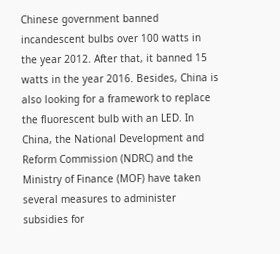Chinese government banned incandescent bulbs over 100 watts in the year 2012. After that, it banned 15 watts in the year 2016. Besides, China is also looking for a framework to replace the fluorescent bulb with an LED. In China, the National Development and Reform Commission (NDRC) and the Ministry of Finance (MOF) have taken several measures to administer subsidies for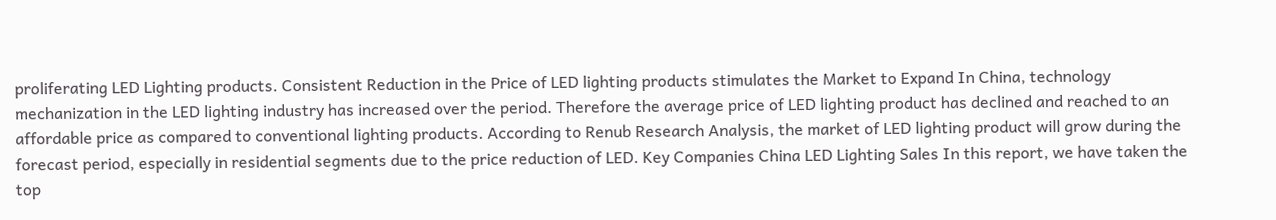proliferating LED Lighting products. Consistent Reduction in the Price of LED lighting products stimulates the Market to Expand In China, technology mechanization in the LED lighting industry has increased over the period. Therefore the average price of LED lighting product has declined and reached to an affordable price as compared to conventional lighting products. According to Renub Research Analysis, the market of LED lighting product will grow during the forecast period, especially in residential segments due to the price reduction of LED. Key Companies China LED Lighting Sales In this report, we have taken the top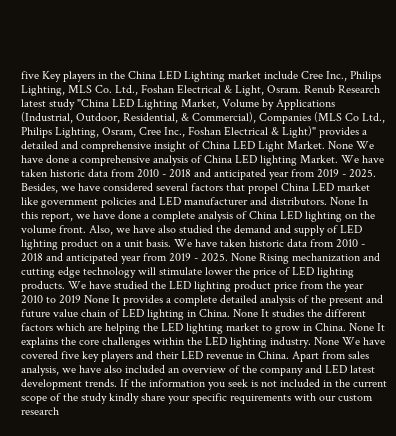five Key players in the China LED Lighting market include Cree Inc., Philips Lighting, MLS Co. Ltd., Foshan Electrical & Light, Osram. Renub Research latest study "China LED Lighting Market, Volume by Applications (Industrial, Outdoor, Residential, & Commercial), Companies (MLS Co Ltd., Philips Lighting, Osram, Cree Inc., Foshan Electrical & Light)" provides a detailed and comprehensive insight of China LED Light Market. None We have done a comprehensive analysis of China LED lighting Market. We have taken historic data from 2010 - 2018 and anticipated year from 2019 - 2025. Besides, we have considered several factors that propel China LED market like government policies and LED manufacturer and distributors. None In this report, we have done a complete analysis of China LED lighting on the volume front. Also, we have also studied the demand and supply of LED lighting product on a unit basis. We have taken historic data from 2010 - 2018 and anticipated year from 2019 - 2025. None Rising mechanization and cutting edge technology will stimulate lower the price of LED lighting products. We have studied the LED lighting product price from the year 2010 to 2019 None It provides a complete detailed analysis of the present and future value chain of LED lighting in China. None It studies the different factors which are helping the LED lighting market to grow in China. None It explains the core challenges within the LED lighting industry. None We have covered five key players and their LED revenue in China. Apart from sales analysis, we have also included an overview of the company and LED latest development trends. If the information you seek is not included in the current scope of the study kindly share your specific requirements with our custom research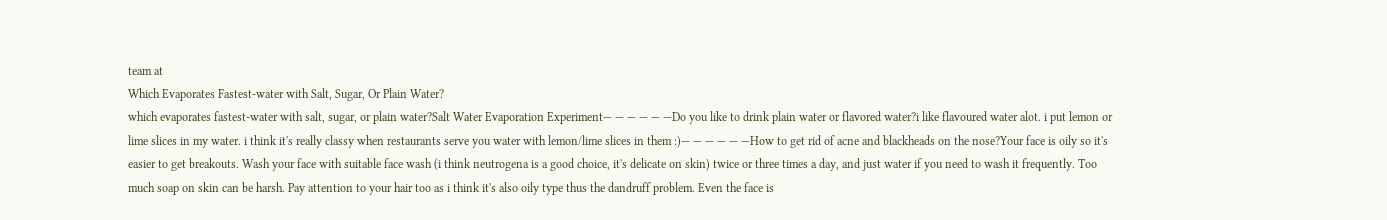team at
Which Evaporates Fastest-water with Salt, Sugar, Or Plain Water?
which evaporates fastest-water with salt, sugar, or plain water?Salt Water Evaporation Experiment— — — — — —Do you like to drink plain water or flavored water?i like flavoured water alot. i put lemon or lime slices in my water. i think it's really classy when restaurants serve you water with lemon/lime slices in them :)— — — — — —How to get rid of acne and blackheads on the nose?Your face is oily so it's easier to get breakouts. Wash your face with suitable face wash (i think neutrogena is a good choice, it's delicate on skin) twice or three times a day, and just water if you need to wash it frequently. Too much soap on skin can be harsh. Pay attention to your hair too as i think it's also oily type thus the dandruff problem. Even the face is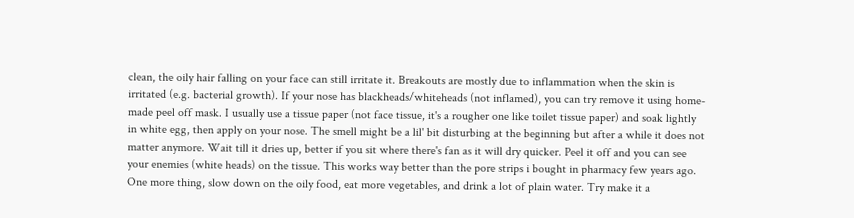clean, the oily hair falling on your face can still irritate it. Breakouts are mostly due to inflammation when the skin is irritated (e.g. bacterial growth). If your nose has blackheads/whiteheads (not inflamed), you can try remove it using home-made peel off mask. I usually use a tissue paper (not face tissue, it's a rougher one like toilet tissue paper) and soak lightly in white egg, then apply on your nose. The smell might be a lil' bit disturbing at the beginning but after a while it does not matter anymore. Wait till it dries up, better if you sit where there's fan as it will dry quicker. Peel it off and you can see your enemies (white heads) on the tissue. This works way better than the pore strips i bought in pharmacy few years ago. One more thing, slow down on the oily food, eat more vegetables, and drink a lot of plain water. Try make it a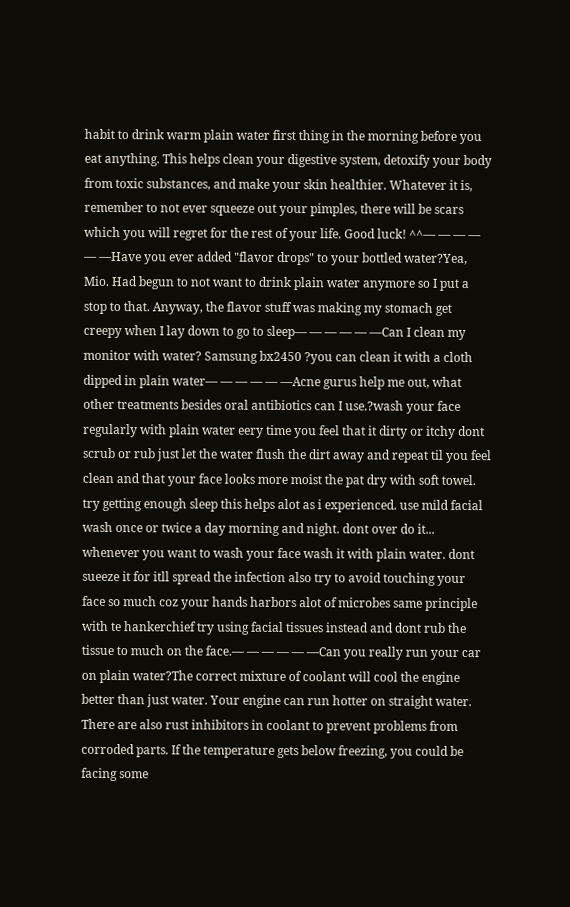habit to drink warm plain water first thing in the morning before you eat anything. This helps clean your digestive system, detoxify your body from toxic substances, and make your skin healthier. Whatever it is, remember to not ever squeeze out your pimples, there will be scars which you will regret for the rest of your life. Good luck! ^^— — — — — —Have you ever added "flavor drops" to your bottled water?Yea, Mio. Had begun to not want to drink plain water anymore so I put a stop to that. Anyway, the flavor stuff was making my stomach get creepy when I lay down to go to sleep— — — — — —Can I clean my monitor with water? Samsung bx2450 ?you can clean it with a cloth dipped in plain water— — — — — —Acne gurus help me out, what other treatments besides oral antibiotics can I use.?wash your face regularly with plain water eery time you feel that it dirty or itchy dont scrub or rub just let the water flush the dirt away and repeat til you feel clean and that your face looks more moist the pat dry with soft towel. try getting enough sleep this helps alot as i experienced. use mild facial wash once or twice a day morning and night. dont over do it... whenever you want to wash your face wash it with plain water. dont sueeze it for itll spread the infection also try to avoid touching your face so much coz your hands harbors alot of microbes same principle with te hankerchief try using facial tissues instead and dont rub the tissue to much on the face.— — — — — —Can you really run your car on plain water?The correct mixture of coolant will cool the engine better than just water. Your engine can run hotter on straight water. There are also rust inhibitors in coolant to prevent problems from corroded parts. If the temperature gets below freezing, you could be facing some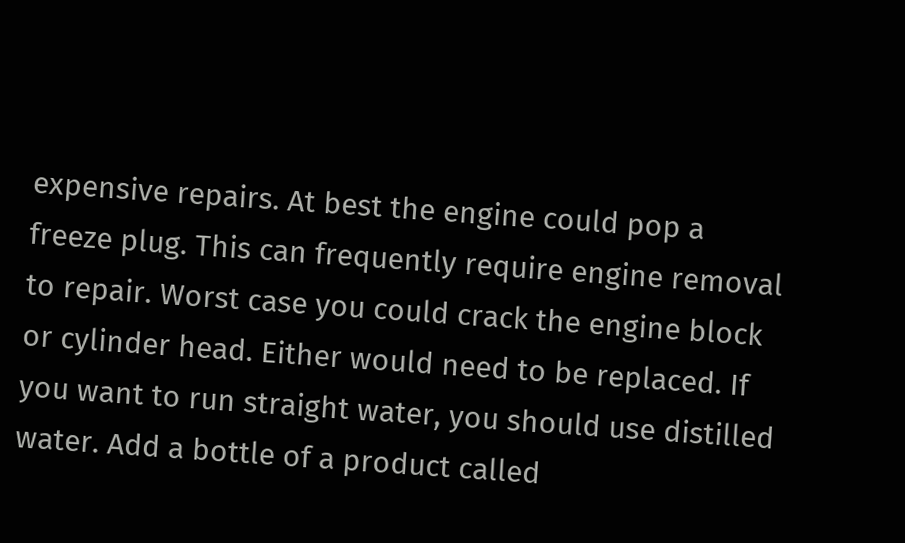expensive repairs. At best the engine could pop a freeze plug. This can frequently require engine removal to repair. Worst case you could crack the engine block or cylinder head. Either would need to be replaced. If you want to run straight water, you should use distilled water. Add a bottle of a product called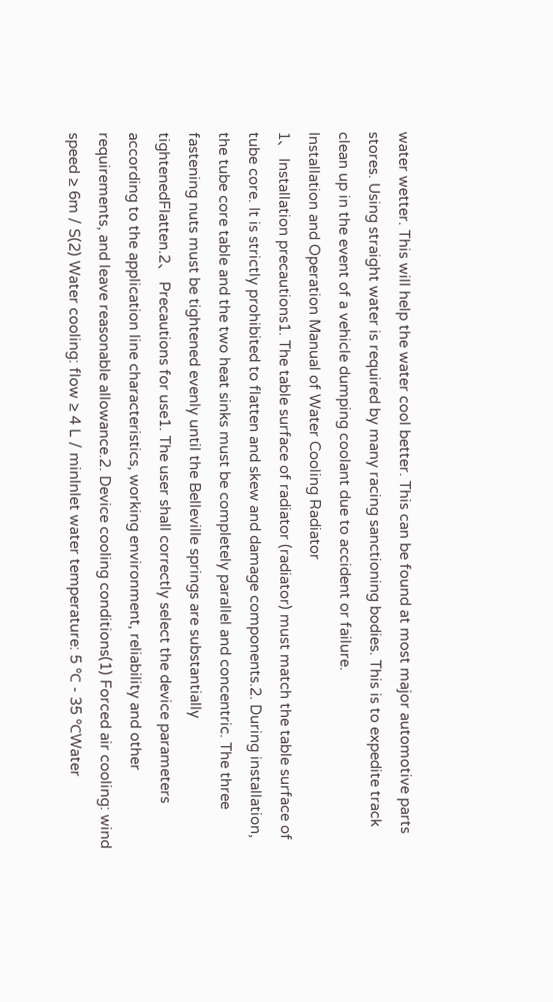water wetter. This will help the water cool better. This can be found at most major automotive parts stores. Using straight water is required by many racing sanctioning bodies. This is to expedite track clean up in the event of a vehicle dumping coolant due to accident or failure.
Installation and Operation Manual of Water Cooling Radiator
1、 Installation precautions1. The table surface of radiator (radiator) must match the table surface of tube core. It is strictly prohibited to flatten and skew and damage components.2. During installation, the tube core table and the two heat sinks must be completely parallel and concentric. The three fastening nuts must be tightened evenly until the Belleville springs are substantially tightenedFlatten.2、 Precautions for use1. The user shall correctly select the device parameters according to the application line characteristics, working environment, reliability and other requirements, and leave reasonable allowance.2. Device cooling conditions(1) Forced air cooling: wind speed ≥ 6m / S(2) Water cooling: flow ≥ 4 L / minInlet water temperature: 5 ℃ - 35 ℃Water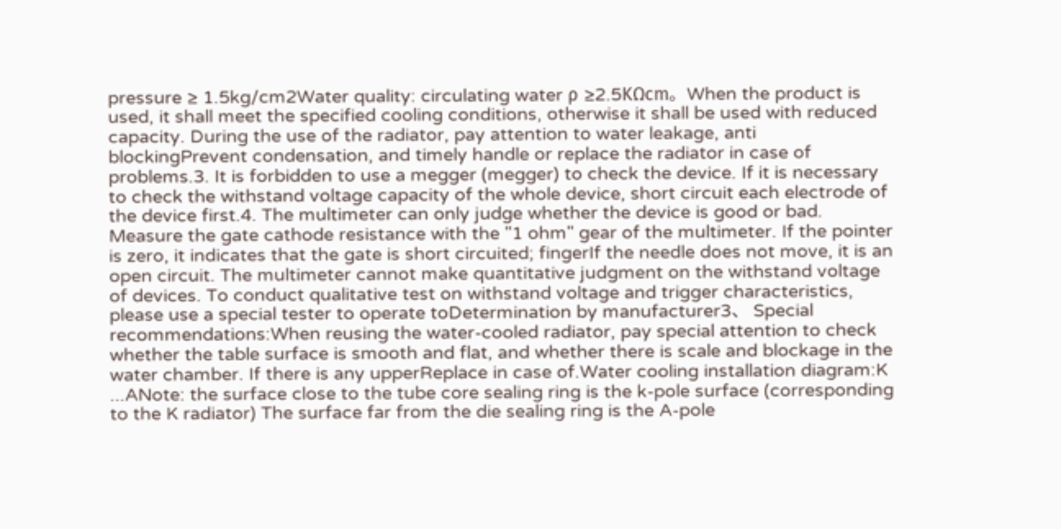pressure ≥ 1.5kg/cm2Water quality: circulating water ρ ≥2.5KΩcm。When the product is used, it shall meet the specified cooling conditions, otherwise it shall be used with reduced capacity. During the use of the radiator, pay attention to water leakage, anti blockingPrevent condensation, and timely handle or replace the radiator in case of problems.3. It is forbidden to use a megger (megger) to check the device. If it is necessary to check the withstand voltage capacity of the whole device, short circuit each electrode of the device first.4. The multimeter can only judge whether the device is good or bad. Measure the gate cathode resistance with the "1 ohm" gear of the multimeter. If the pointer is zero, it indicates that the gate is short circuited; fingerIf the needle does not move, it is an open circuit. The multimeter cannot make quantitative judgment on the withstand voltage of devices. To conduct qualitative test on withstand voltage and trigger characteristics, please use a special tester to operate toDetermination by manufacturer3、 Special recommendations:When reusing the water-cooled radiator, pay special attention to check whether the table surface is smooth and flat, and whether there is scale and blockage in the water chamber. If there is any upperReplace in case of.Water cooling installation diagram:K ...ANote: the surface close to the tube core sealing ring is the k-pole surface (corresponding to the K radiator) The surface far from the die sealing ring is the A-pole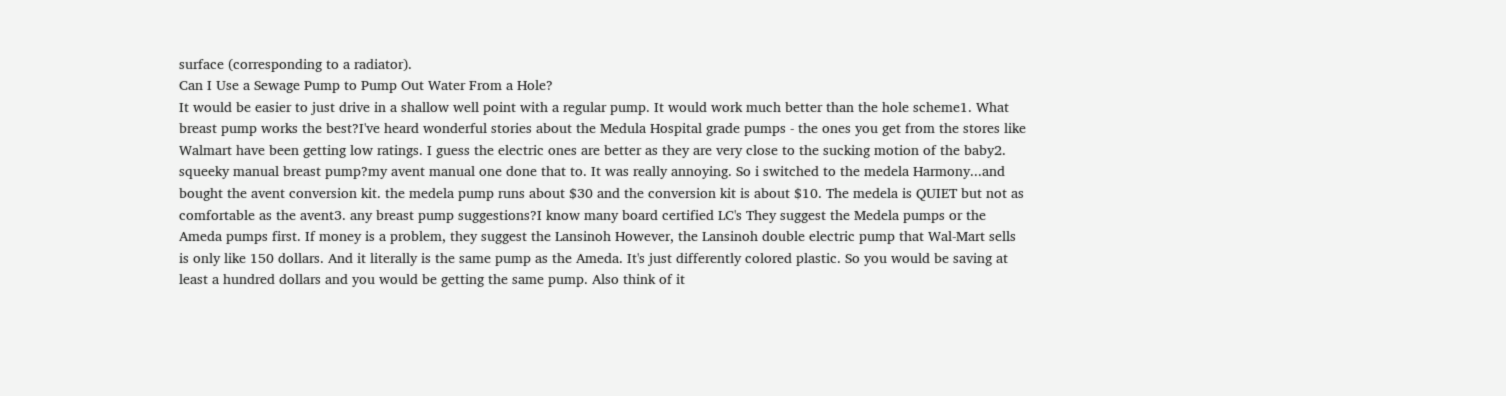surface (corresponding to a radiator).
Can I Use a Sewage Pump to Pump Out Water From a Hole?
It would be easier to just drive in a shallow well point with a regular pump. It would work much better than the hole scheme1. What breast pump works the best?I've heard wonderful stories about the Medula Hospital grade pumps - the ones you get from the stores like Walmart have been getting low ratings. I guess the electric ones are better as they are very close to the sucking motion of the baby2. squeeky manual breast pump?my avent manual one done that to. It was really annoying. So i switched to the medela Harmony...and bought the avent conversion kit. the medela pump runs about $30 and the conversion kit is about $10. The medela is QUIET but not as comfortable as the avent3. any breast pump suggestions?I know many board certified LC's They suggest the Medela pumps or the Ameda pumps first. If money is a problem, they suggest the Lansinoh However, the Lansinoh double electric pump that Wal-Mart sells is only like 150 dollars. And it literally is the same pump as the Ameda. It's just differently colored plastic. So you would be saving at least a hundred dollars and you would be getting the same pump. Also think of it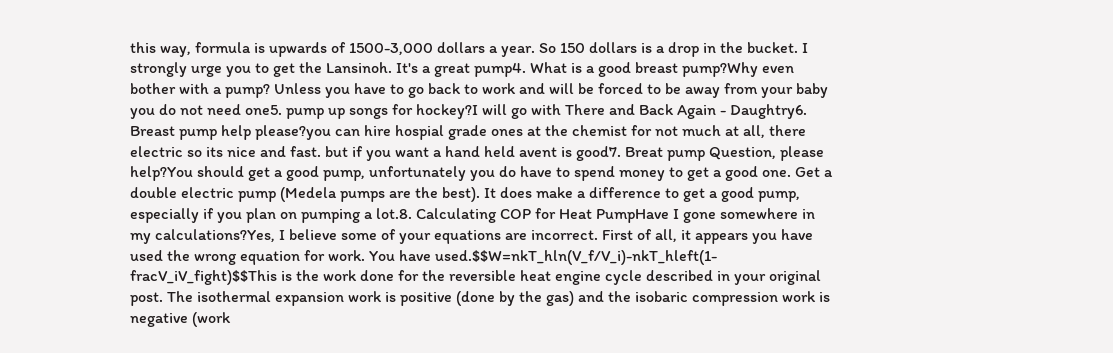this way, formula is upwards of 1500-3,000 dollars a year. So 150 dollars is a drop in the bucket. I strongly urge you to get the Lansinoh. It's a great pump4. What is a good breast pump?Why even bother with a pump? Unless you have to go back to work and will be forced to be away from your baby you do not need one5. pump up songs for hockey?I will go with There and Back Again - Daughtry6. Breast pump help please?you can hire hospial grade ones at the chemist for not much at all, there electric so its nice and fast. but if you want a hand held avent is good7. Breat pump Question, please help?You should get a good pump, unfortunately you do have to spend money to get a good one. Get a double electric pump (Medela pumps are the best). It does make a difference to get a good pump, especially if you plan on pumping a lot.8. Calculating COP for Heat PumpHave I gone somewhere in my calculations?Yes, I believe some of your equations are incorrect. First of all, it appears you have used the wrong equation for work. You have used.$$W=nkT_hln(V_f/V_i)-nkT_hleft(1-fracV_iV_fight)$$This is the work done for the reversible heat engine cycle described in your original post. The isothermal expansion work is positive (done by the gas) and the isobaric compression work is negative (work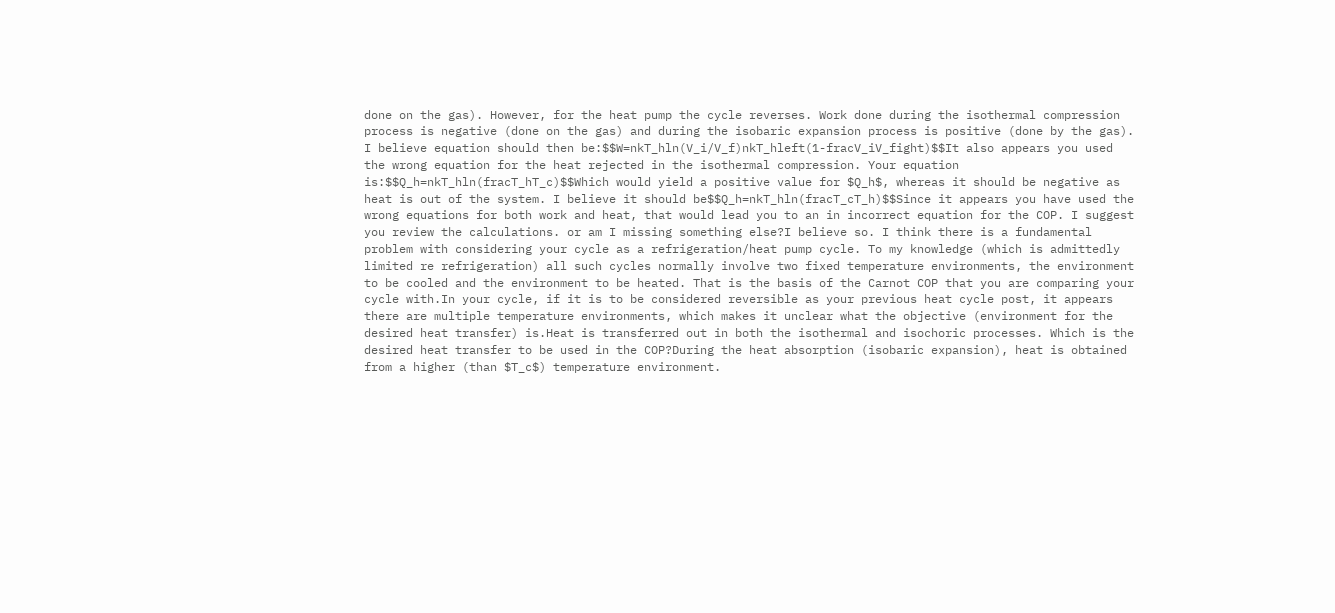done on the gas). However, for the heat pump the cycle reverses. Work done during the isothermal compression process is negative (done on the gas) and during the isobaric expansion process is positive (done by the gas). I believe equation should then be:$$W=nkT_hln(V_i/V_f)nkT_hleft(1-fracV_iV_fight)$$It also appears you used the wrong equation for the heat rejected in the isothermal compression. Your equation is:$$Q_h=nkT_hln(fracT_hT_c)$$Which would yield a positive value for $Q_h$, whereas it should be negative as heat is out of the system. I believe it should be$$Q_h=nkT_hln(fracT_cT_h)$$Since it appears you have used the wrong equations for both work and heat, that would lead you to an in incorrect equation for the COP. I suggest you review the calculations. or am I missing something else?I believe so. I think there is a fundamental problem with considering your cycle as a refrigeration/heat pump cycle. To my knowledge (which is admittedly limited re refrigeration) all such cycles normally involve two fixed temperature environments, the environment to be cooled and the environment to be heated. That is the basis of the Carnot COP that you are comparing your cycle with.In your cycle, if it is to be considered reversible as your previous heat cycle post, it appears there are multiple temperature environments, which makes it unclear what the objective (environment for the desired heat transfer) is.Heat is transferred out in both the isothermal and isochoric processes. Which is the desired heat transfer to be used in the COP?During the heat absorption (isobaric expansion), heat is obtained from a higher (than $T_c$) temperature environment.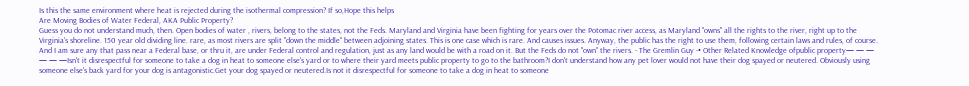Is this the same environment where heat is rejected during the isothermal compression? If so,Hope this helps
Are Moving Bodies of Water Federal, AKA Public Property?
Guess you do not understand much, then. Open bodies of water , rivers, belong to the states, not the Feds. Maryland and Virginia have been fighting for years over the Potomac river access, as Maryland "owns" all the rights to the river, right up to the Virginia's shoreline. 150 year old dividing line. rare, as most rivers are split "down the middle" between adjoining states. This is one case which is rare. And causes issues. Anyway, the public has the right to use them, following certain laws and rules, of course. And I am sure any that pass near a Federal base, or thru it, are under Federal control and regulation, just as any land would be with a road on it. But the Feds do not "own" the rivers. - The Gremlin Guy -• Other Related Knowledge ofpublic property— — — — — —Isn't it disrespectful for someone to take a dog in heat to someone else's yard or to where their yard meets public property to go to the bathroom?I don't understand how any pet lover would not have their dog spayed or neutered. Obviously using someone else's back yard for your dog is antagonistic.Get your dog spayed or neutered.Is not it disrespectful for someone to take a dog in heat to someone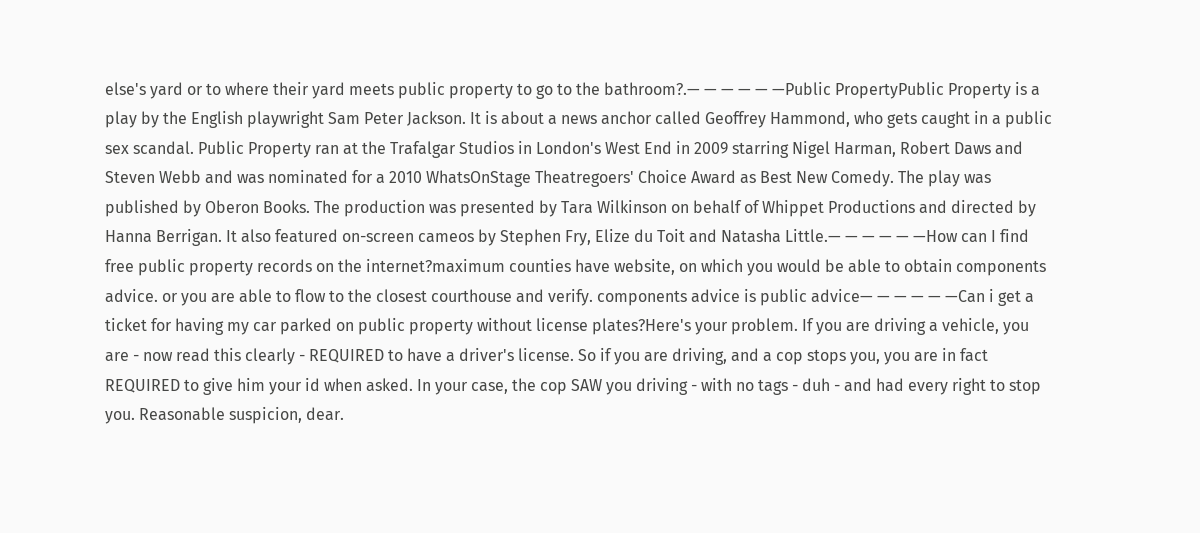else's yard or to where their yard meets public property to go to the bathroom?.— — — — — —Public PropertyPublic Property is a play by the English playwright Sam Peter Jackson. It is about a news anchor called Geoffrey Hammond, who gets caught in a public sex scandal. Public Property ran at the Trafalgar Studios in London's West End in 2009 starring Nigel Harman, Robert Daws and Steven Webb and was nominated for a 2010 WhatsOnStage Theatregoers' Choice Award as Best New Comedy. The play was published by Oberon Books. The production was presented by Tara Wilkinson on behalf of Whippet Productions and directed by Hanna Berrigan. It also featured on-screen cameos by Stephen Fry, Elize du Toit and Natasha Little.— — — — — —How can I find free public property records on the internet?maximum counties have website, on which you would be able to obtain components advice. or you are able to flow to the closest courthouse and verify. components advice is public advice— — — — — —Can i get a ticket for having my car parked on public property without license plates?Here's your problem. If you are driving a vehicle, you are - now read this clearly - REQUIRED to have a driver's license. So if you are driving, and a cop stops you, you are in fact REQUIRED to give him your id when asked. In your case, the cop SAW you driving - with no tags - duh - and had every right to stop you. Reasonable suspicion, dear.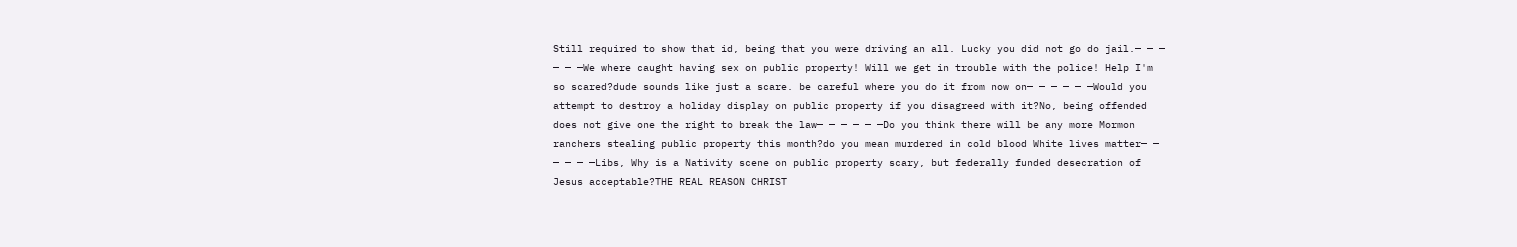Still required to show that id, being that you were driving an all. Lucky you did not go do jail.— — — — — —We where caught having sex on public property! Will we get in trouble with the police! Help I'm so scared?dude sounds like just a scare. be careful where you do it from now on— — — — — —Would you attempt to destroy a holiday display on public property if you disagreed with it?No, being offended does not give one the right to break the law— — — — — —Do you think there will be any more Mormon ranchers stealing public property this month?do you mean murdered in cold blood White lives matter— — — — — —Libs, Why is a Nativity scene on public property scary, but federally funded desecration of Jesus acceptable?THE REAL REASON CHRIST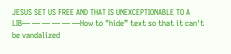JESUS SET US FREE AND THAT IS UNEXCEPTIONABLE TO A LIB— — — — — —How to "hide” text so that it can't be vandalized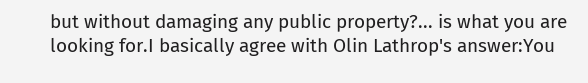but without damaging any public property?... is what you are looking for.I basically agree with Olin Lathrop's answer:You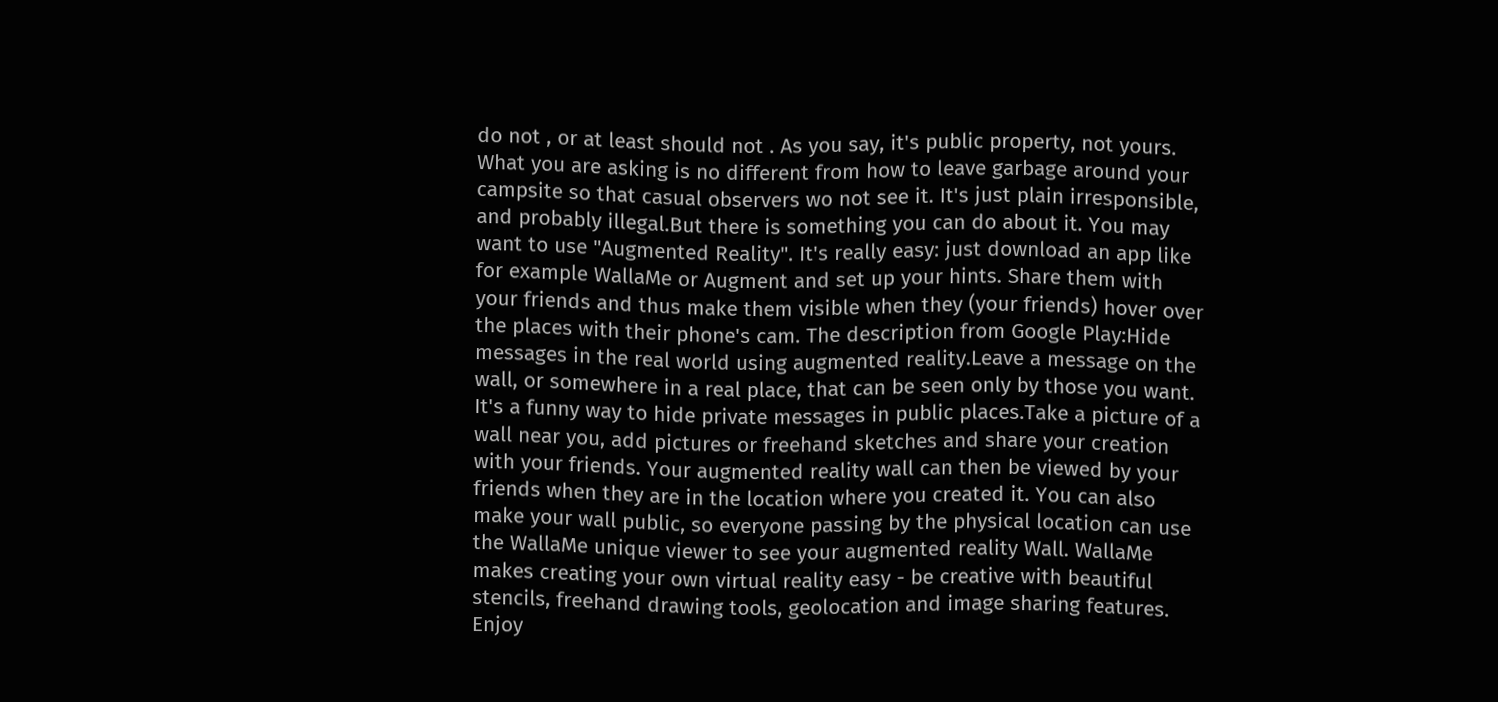do not , or at least should not . As you say, it's public property, not yours. What you are asking is no different from how to leave garbage around your campsite so that casual observers wo not see it. It's just plain irresponsible, and probably illegal.But there is something you can do about it. You may want to use "Augmented Reality". It's really easy: just download an app like for example WallaMe or Augment and set up your hints. Share them with your friends and thus make them visible when they (your friends) hover over the places with their phone's cam. The description from Google Play:Hide messages in the real world using augmented reality.Leave a message on the wall, or somewhere in a real place, that can be seen only by those you want. It's a funny way to hide private messages in public places.Take a picture of a wall near you, add pictures or freehand sketches and share your creation with your friends. Your augmented reality wall can then be viewed by your friends when they are in the location where you created it. You can also make your wall public, so everyone passing by the physical location can use the WallaMe unique viewer to see your augmented reality Wall. WallaMe makes creating your own virtual reality easy - be creative with beautiful stencils, freehand drawing tools, geolocation and image sharing features. Enjoy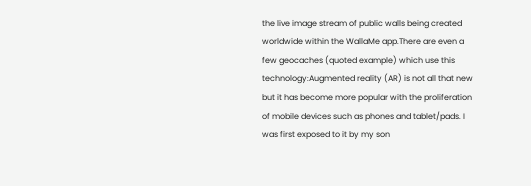the live image stream of public walls being created worldwide within the WallaMe app.There are even a few geocaches (quoted example) which use this technology:Augmented reality (AR) is not all that new but it has become more popular with the proliferation of mobile devices such as phones and tablet/pads. I was first exposed to it by my son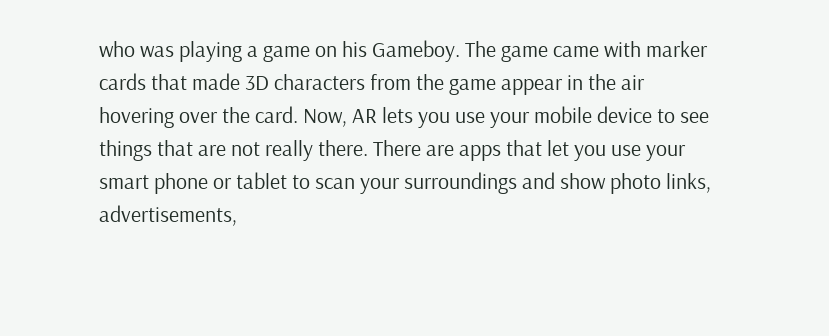who was playing a game on his Gameboy. The game came with marker cards that made 3D characters from the game appear in the air hovering over the card. Now, AR lets you use your mobile device to see things that are not really there. There are apps that let you use your smart phone or tablet to scan your surroundings and show photo links, advertisements,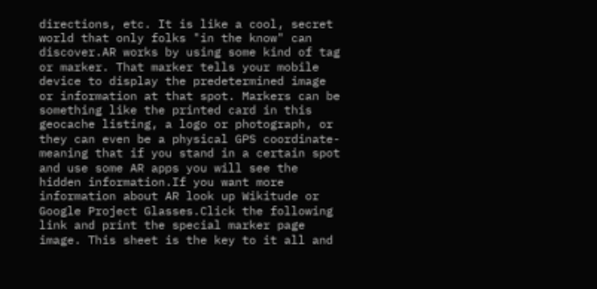directions, etc. It is like a cool, secret world that only folks "in the know" can discover.AR works by using some kind of tag or marker. That marker tells your mobile device to display the predetermined image or information at that spot. Markers can be something like the printed card in this geocache listing, a logo or photograph, or they can even be a physical GPS coordinate- meaning that if you stand in a certain spot and use some AR apps you will see the hidden information.If you want more information about AR look up Wikitude or Google Project Glasses.Click the following link and print the special marker page image. This sheet is the key to it all and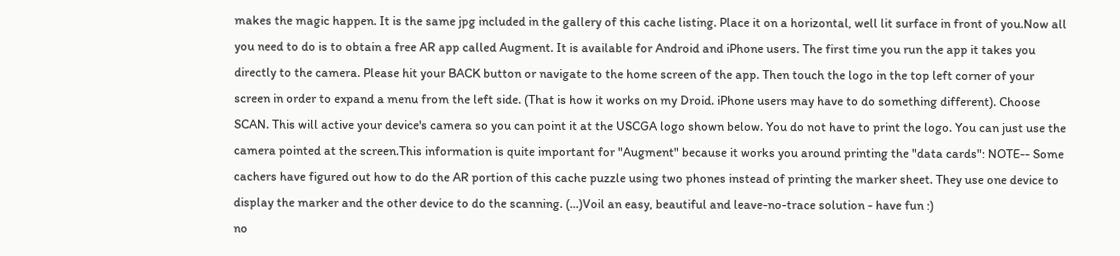makes the magic happen. It is the same jpg included in the gallery of this cache listing. Place it on a horizontal, well lit surface in front of you.Now all you need to do is to obtain a free AR app called Augment. It is available for Android and iPhone users. The first time you run the app it takes you directly to the camera. Please hit your BACK button or navigate to the home screen of the app. Then touch the logo in the top left corner of your screen in order to expand a menu from the left side. (That is how it works on my Droid. iPhone users may have to do something different). Choose SCAN. This will active your device's camera so you can point it at the USCGA logo shown below. You do not have to print the logo. You can just use the camera pointed at the screen.This information is quite important for "Augment" because it works you around printing the "data cards": NOTE-- Some cachers have figured out how to do the AR portion of this cache puzzle using two phones instead of printing the marker sheet. They use one device to display the marker and the other device to do the scanning. (...)Voil an easy, beautiful and leave-no-trace solution - have fun :)
no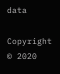data

Copyright © 2020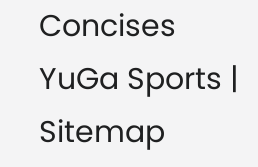Concises YuGa Sports | Sitemap